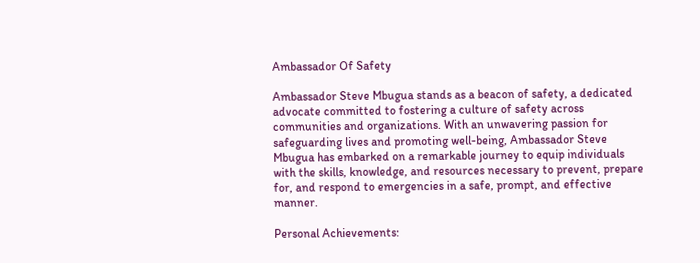Ambassador Of Safety

Ambassador Steve Mbugua stands as a beacon of safety, a dedicated advocate committed to fostering a culture of safety across communities and organizations. With an unwavering passion for safeguarding lives and promoting well-being, Ambassador Steve Mbugua has embarked on a remarkable journey to equip individuals with the skills, knowledge, and resources necessary to prevent, prepare for, and respond to emergencies in a safe, prompt, and effective manner.

Personal Achievements: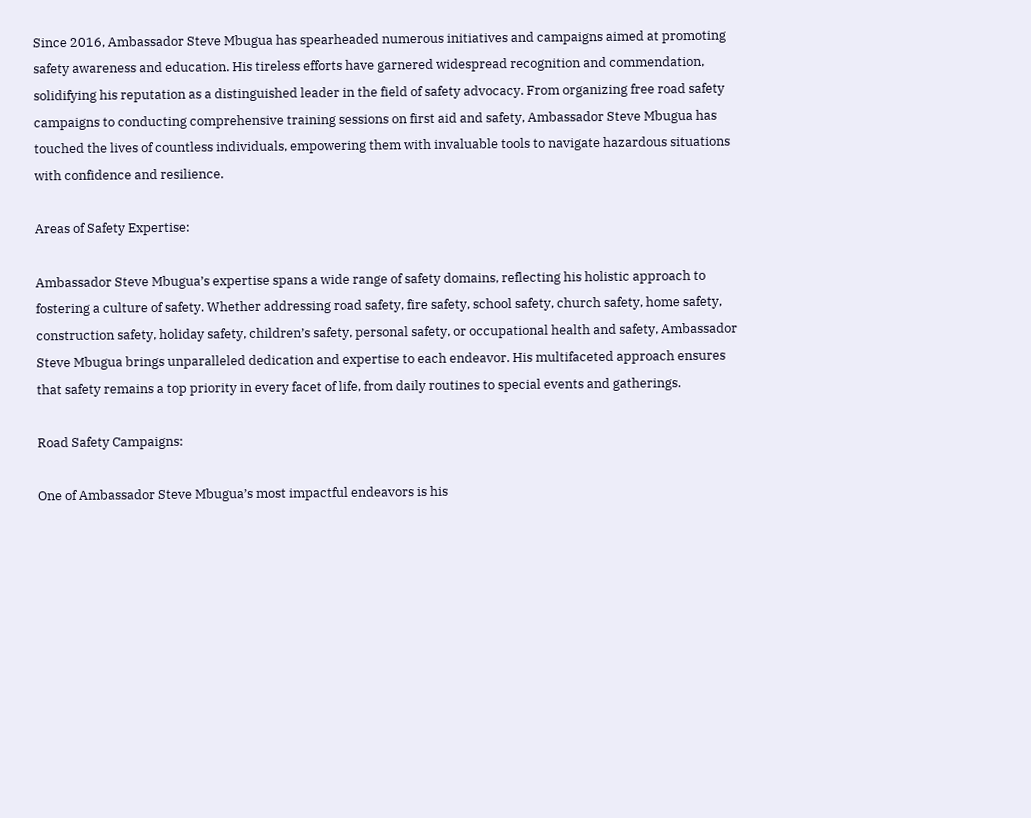Since 2016, Ambassador Steve Mbugua has spearheaded numerous initiatives and campaigns aimed at promoting safety awareness and education. His tireless efforts have garnered widespread recognition and commendation, solidifying his reputation as a distinguished leader in the field of safety advocacy. From organizing free road safety campaigns to conducting comprehensive training sessions on first aid and safety, Ambassador Steve Mbugua has touched the lives of countless individuals, empowering them with invaluable tools to navigate hazardous situations with confidence and resilience.

Areas of Safety Expertise:

Ambassador Steve Mbugua’s expertise spans a wide range of safety domains, reflecting his holistic approach to fostering a culture of safety. Whether addressing road safety, fire safety, school safety, church safety, home safety, construction safety, holiday safety, children’s safety, personal safety, or occupational health and safety, Ambassador Steve Mbugua brings unparalleled dedication and expertise to each endeavor. His multifaceted approach ensures that safety remains a top priority in every facet of life, from daily routines to special events and gatherings.

Road Safety Campaigns:

One of Ambassador Steve Mbugua’s most impactful endeavors is his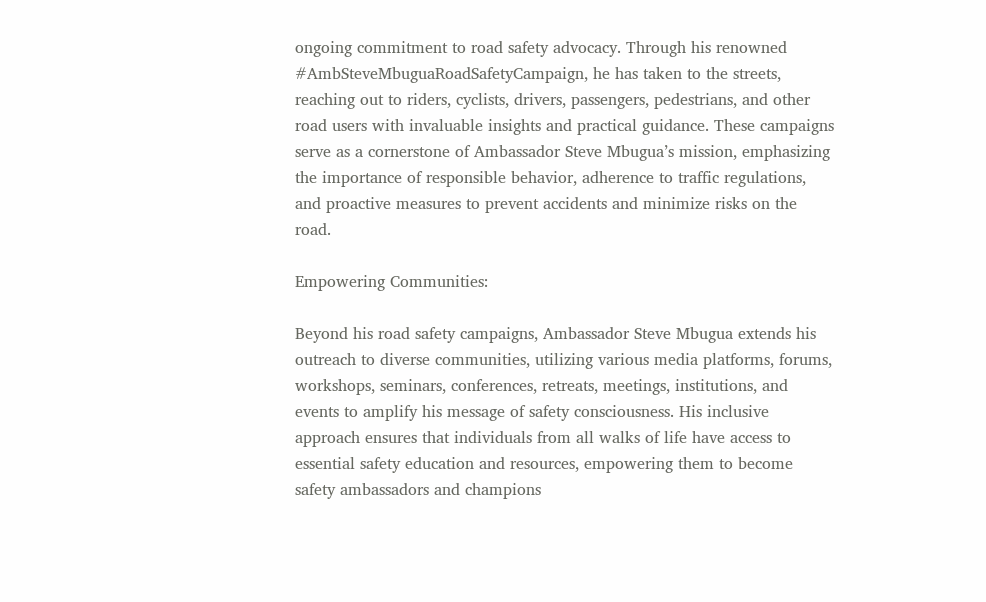ongoing commitment to road safety advocacy. Through his renowned #AmbSteveMbuguaRoadSafetyCampaign, he has taken to the streets, reaching out to riders, cyclists, drivers, passengers, pedestrians, and other road users with invaluable insights and practical guidance. These campaigns serve as a cornerstone of Ambassador Steve Mbugua’s mission, emphasizing the importance of responsible behavior, adherence to traffic regulations, and proactive measures to prevent accidents and minimize risks on the road.

Empowering Communities:

Beyond his road safety campaigns, Ambassador Steve Mbugua extends his outreach to diverse communities, utilizing various media platforms, forums, workshops, seminars, conferences, retreats, meetings, institutions, and events to amplify his message of safety consciousness. His inclusive approach ensures that individuals from all walks of life have access to essential safety education and resources, empowering them to become safety ambassadors and champions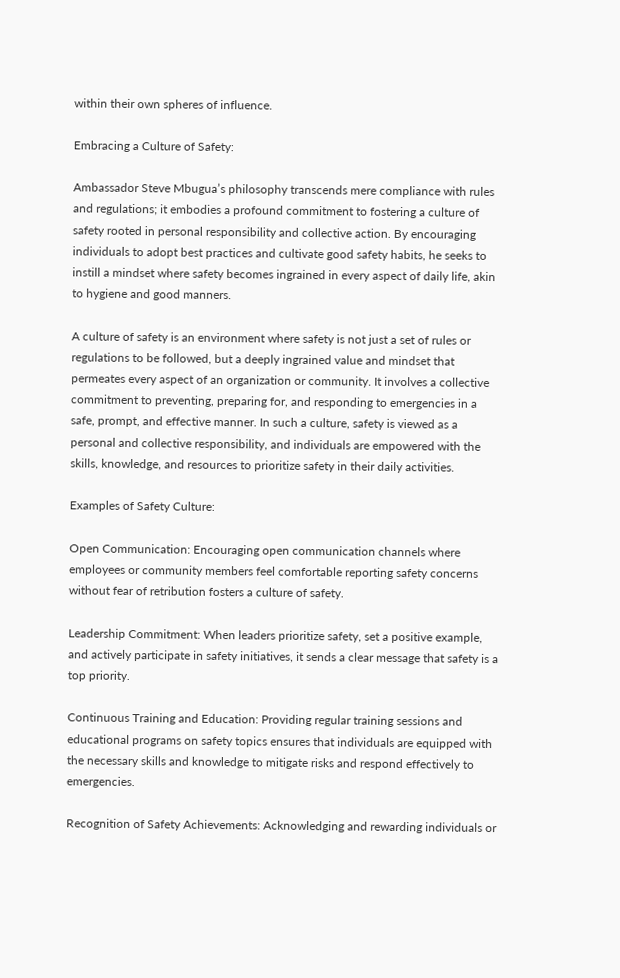within their own spheres of influence.

Embracing a Culture of Safety:

Ambassador Steve Mbugua’s philosophy transcends mere compliance with rules and regulations; it embodies a profound commitment to fostering a culture of safety rooted in personal responsibility and collective action. By encouraging individuals to adopt best practices and cultivate good safety habits, he seeks to instill a mindset where safety becomes ingrained in every aspect of daily life, akin to hygiene and good manners.

A culture of safety is an environment where safety is not just a set of rules or regulations to be followed, but a deeply ingrained value and mindset that permeates every aspect of an organization or community. It involves a collective commitment to preventing, preparing for, and responding to emergencies in a safe, prompt, and effective manner. In such a culture, safety is viewed as a personal and collective responsibility, and individuals are empowered with the skills, knowledge, and resources to prioritize safety in their daily activities.

Examples of Safety Culture:

Open Communication: Encouraging open communication channels where employees or community members feel comfortable reporting safety concerns without fear of retribution fosters a culture of safety.

Leadership Commitment: When leaders prioritize safety, set a positive example, and actively participate in safety initiatives, it sends a clear message that safety is a top priority.

Continuous Training and Education: Providing regular training sessions and educational programs on safety topics ensures that individuals are equipped with the necessary skills and knowledge to mitigate risks and respond effectively to emergencies.

Recognition of Safety Achievements: Acknowledging and rewarding individuals or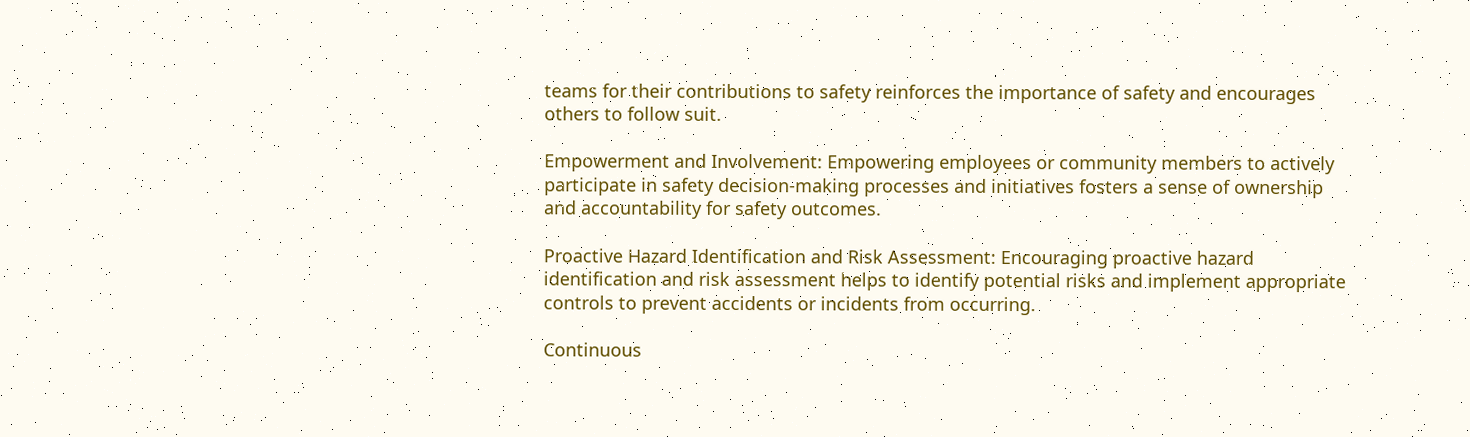teams for their contributions to safety reinforces the importance of safety and encourages others to follow suit.

Empowerment and Involvement: Empowering employees or community members to actively participate in safety decision-making processes and initiatives fosters a sense of ownership and accountability for safety outcomes.

Proactive Hazard Identification and Risk Assessment: Encouraging proactive hazard identification and risk assessment helps to identify potential risks and implement appropriate controls to prevent accidents or incidents from occurring.

Continuous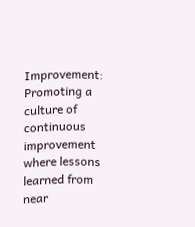Improvement: Promoting a culture of continuous improvement where lessons learned from near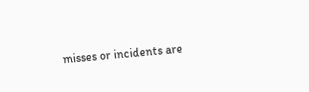misses or incidents are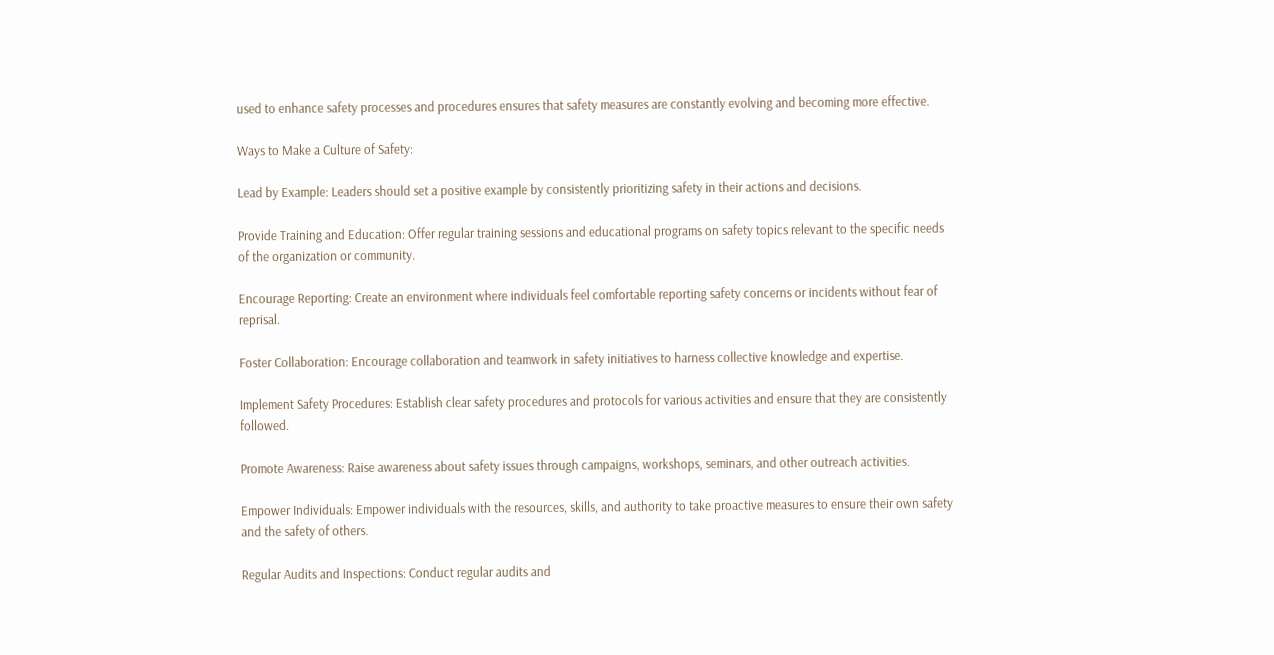used to enhance safety processes and procedures ensures that safety measures are constantly evolving and becoming more effective.

Ways to Make a Culture of Safety:

Lead by Example: Leaders should set a positive example by consistently prioritizing safety in their actions and decisions.

Provide Training and Education: Offer regular training sessions and educational programs on safety topics relevant to the specific needs of the organization or community.

Encourage Reporting: Create an environment where individuals feel comfortable reporting safety concerns or incidents without fear of reprisal.

Foster Collaboration: Encourage collaboration and teamwork in safety initiatives to harness collective knowledge and expertise.

Implement Safety Procedures: Establish clear safety procedures and protocols for various activities and ensure that they are consistently followed.

Promote Awareness: Raise awareness about safety issues through campaigns, workshops, seminars, and other outreach activities.

Empower Individuals: Empower individuals with the resources, skills, and authority to take proactive measures to ensure their own safety and the safety of others.

Regular Audits and Inspections: Conduct regular audits and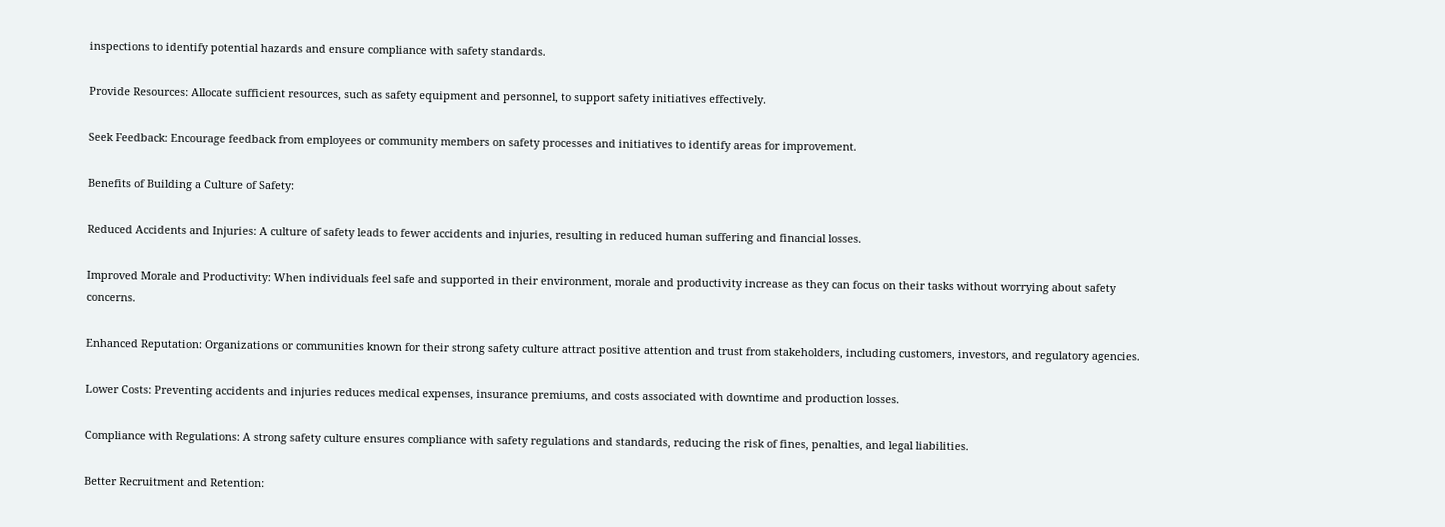inspections to identify potential hazards and ensure compliance with safety standards.

Provide Resources: Allocate sufficient resources, such as safety equipment and personnel, to support safety initiatives effectively.

Seek Feedback: Encourage feedback from employees or community members on safety processes and initiatives to identify areas for improvement.

Benefits of Building a Culture of Safety:

Reduced Accidents and Injuries: A culture of safety leads to fewer accidents and injuries, resulting in reduced human suffering and financial losses.

Improved Morale and Productivity: When individuals feel safe and supported in their environment, morale and productivity increase as they can focus on their tasks without worrying about safety concerns.

Enhanced Reputation: Organizations or communities known for their strong safety culture attract positive attention and trust from stakeholders, including customers, investors, and regulatory agencies.

Lower Costs: Preventing accidents and injuries reduces medical expenses, insurance premiums, and costs associated with downtime and production losses.

Compliance with Regulations: A strong safety culture ensures compliance with safety regulations and standards, reducing the risk of fines, penalties, and legal liabilities.

Better Recruitment and Retention: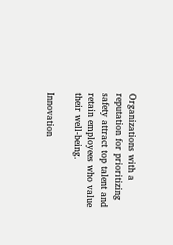Organizations with a reputation for prioritizing safety attract top talent and retain employees who value their well-being.

Innovation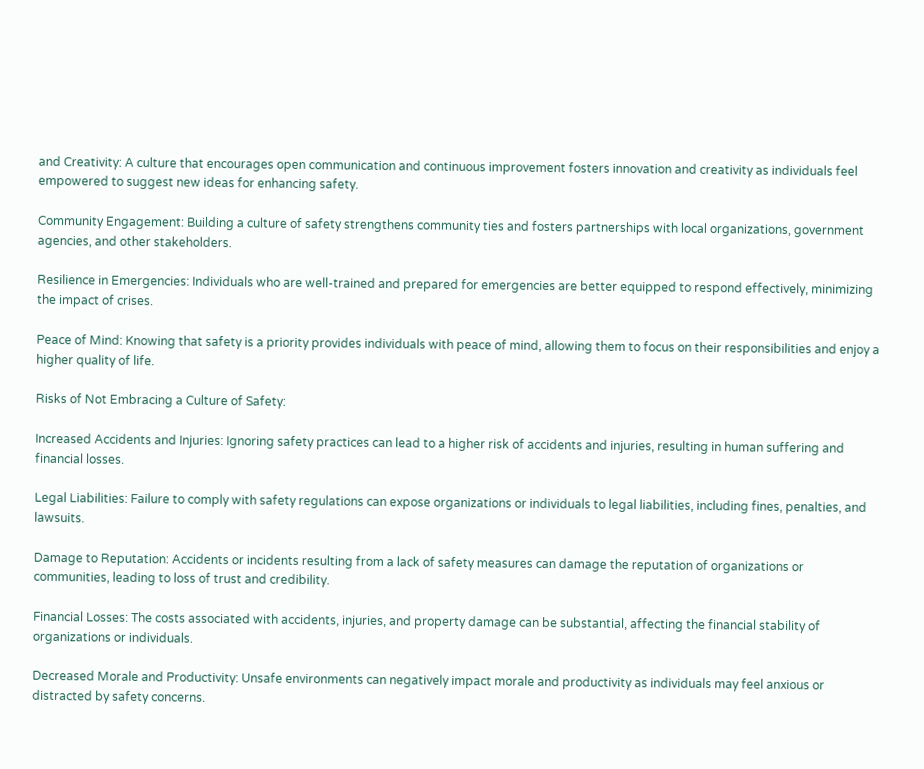and Creativity: A culture that encourages open communication and continuous improvement fosters innovation and creativity as individuals feel empowered to suggest new ideas for enhancing safety.

Community Engagement: Building a culture of safety strengthens community ties and fosters partnerships with local organizations, government agencies, and other stakeholders.

Resilience in Emergencies: Individuals who are well-trained and prepared for emergencies are better equipped to respond effectively, minimizing the impact of crises.

Peace of Mind: Knowing that safety is a priority provides individuals with peace of mind, allowing them to focus on their responsibilities and enjoy a higher quality of life.

Risks of Not Embracing a Culture of Safety:

Increased Accidents and Injuries: Ignoring safety practices can lead to a higher risk of accidents and injuries, resulting in human suffering and financial losses.

Legal Liabilities: Failure to comply with safety regulations can expose organizations or individuals to legal liabilities, including fines, penalties, and lawsuits.

Damage to Reputation: Accidents or incidents resulting from a lack of safety measures can damage the reputation of organizations or communities, leading to loss of trust and credibility.

Financial Losses: The costs associated with accidents, injuries, and property damage can be substantial, affecting the financial stability of organizations or individuals.

Decreased Morale and Productivity: Unsafe environments can negatively impact morale and productivity as individuals may feel anxious or distracted by safety concerns.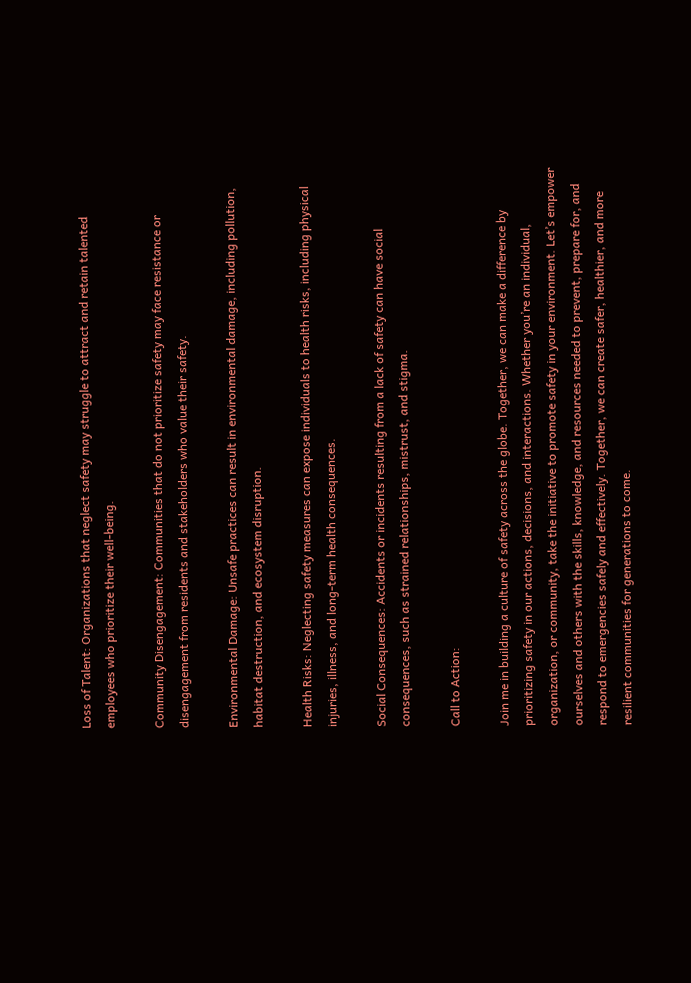Loss of Talent: Organizations that neglect safety may struggle to attract and retain talented employees who prioritize their well-being.

Community Disengagement: Communities that do not prioritize safety may face resistance or disengagement from residents and stakeholders who value their safety.

Environmental Damage: Unsafe practices can result in environmental damage, including pollution, habitat destruction, and ecosystem disruption.

Health Risks: Neglecting safety measures can expose individuals to health risks, including physical injuries, illness, and long-term health consequences.

Social Consequences: Accidents or incidents resulting from a lack of safety can have social consequences, such as strained relationships, mistrust, and stigma.

Call to Action:

Join me in building a culture of safety across the globe. Together, we can make a difference by prioritizing safety in our actions, decisions, and interactions. Whether you’re an individual, organization, or community, take the initiative to promote safety in your environment. Let’s empower ourselves and others with the skills, knowledge, and resources needed to prevent, prepare for, and respond to emergencies safely and effectively. Together, we can create safer, healthier, and more resilient communities for generations to come.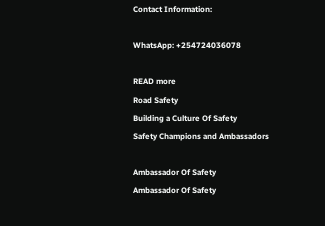Contact Information:

WhatsApp: +254724036078

READ more
Road Safety
Building a Culture Of Safety
Safety Champions and Ambassadors

Ambassador Of Safety
Ambassador Of Safety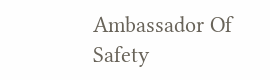Ambassador Of Safety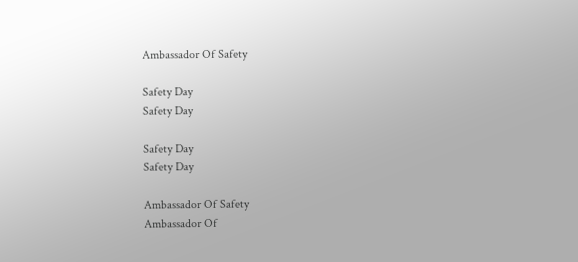Ambassador Of Safety

Safety Day
Safety Day

Safety Day
Safety Day

Ambassador Of Safety
Ambassador Of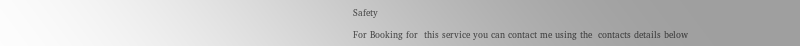Safety

For Booking for  this service you can contact me using the  contacts details below